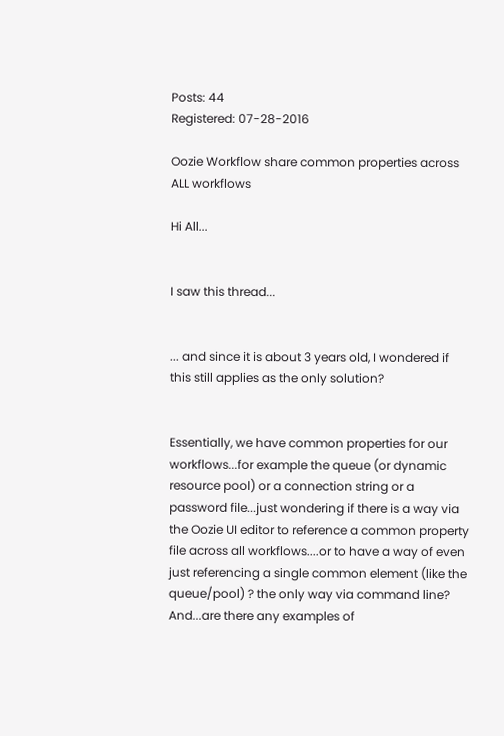Posts: 44
Registered: 07-28-2016

Oozie Workflow share common properties across ALL workflows

Hi All...


I saw this thread...


... and since it is about 3 years old, I wondered if this still applies as the only solution?


Essentially, we have common properties for our workflows...for example the queue (or dynamic resource pool) or a connection string or a password file...just wondering if there is a way via the Oozie UI editor to reference a common property file across all workflows....or to have a way of even just referencing a single common element (like the queue/pool) ? the only way via command line?   And...are there any examples of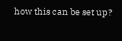how this can be set up?